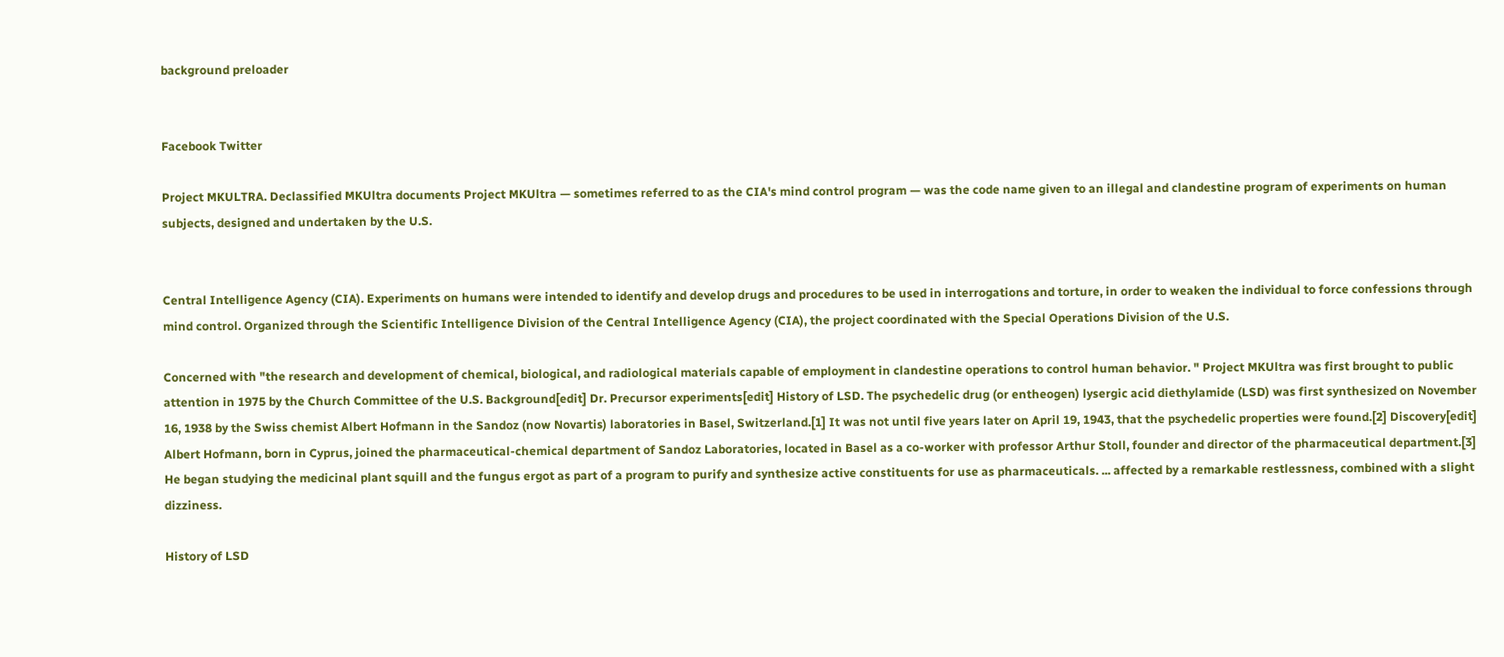background preloader


Facebook Twitter

Project MKULTRA. Declassified MKUltra documents Project MKUltra — sometimes referred to as the CIA's mind control program — was the code name given to an illegal and clandestine program of experiments on human subjects, designed and undertaken by the U.S.


Central Intelligence Agency (CIA). Experiments on humans were intended to identify and develop drugs and procedures to be used in interrogations and torture, in order to weaken the individual to force confessions through mind control. Organized through the Scientific Intelligence Division of the Central Intelligence Agency (CIA), the project coordinated with the Special Operations Division of the U.S.

Concerned with "the research and development of chemical, biological, and radiological materials capable of employment in clandestine operations to control human behavior. " Project MKUltra was first brought to public attention in 1975 by the Church Committee of the U.S. Background[edit] Dr. Precursor experiments[edit] History of LSD. The psychedelic drug (or entheogen) lysergic acid diethylamide (LSD) was first synthesized on November 16, 1938 by the Swiss chemist Albert Hofmann in the Sandoz (now Novartis) laboratories in Basel, Switzerland.[1] It was not until five years later on April 19, 1943, that the psychedelic properties were found.[2] Discovery[edit] Albert Hofmann, born in Cyprus, joined the pharmaceutical-chemical department of Sandoz Laboratories, located in Basel as a co-worker with professor Arthur Stoll, founder and director of the pharmaceutical department.[3] He began studying the medicinal plant squill and the fungus ergot as part of a program to purify and synthesize active constituents for use as pharmaceuticals. ... affected by a remarkable restlessness, combined with a slight dizziness.

History of LSD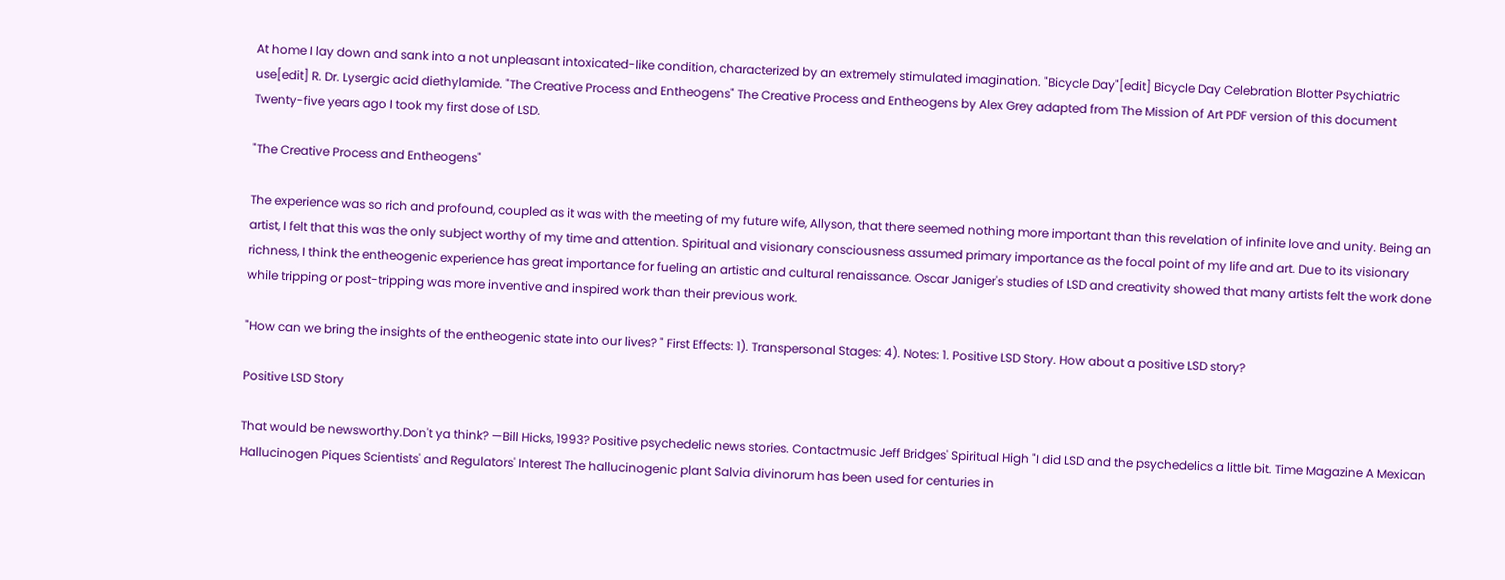At home I lay down and sank into a not unpleasant intoxicated-like condition, characterized by an extremely stimulated imagination. "Bicycle Day"[edit] Bicycle Day Celebration Blotter Psychiatric use[edit] R. Dr. Lysergic acid diethylamide. "The Creative Process and Entheogens" The Creative Process and Entheogens by Alex Grey adapted from The Mission of Art PDF version of this document Twenty-five years ago I took my first dose of LSD.

"The Creative Process and Entheogens"

The experience was so rich and profound, coupled as it was with the meeting of my future wife, Allyson, that there seemed nothing more important than this revelation of infinite love and unity. Being an artist, I felt that this was the only subject worthy of my time and attention. Spiritual and visionary consciousness assumed primary importance as the focal point of my life and art. Due to its visionary richness, I think the entheogenic experience has great importance for fueling an artistic and cultural renaissance. Oscar Janiger's studies of LSD and creativity showed that many artists felt the work done while tripping or post-tripping was more inventive and inspired work than their previous work.

"How can we bring the insights of the entheogenic state into our lives? " First Effects: 1). Transpersonal Stages: 4). Notes: 1. Positive LSD Story. How about a positive LSD story?

Positive LSD Story

That would be newsworthy.Don't ya think? —Bill Hicks, 1993? Positive psychedelic news stories. Contactmusic Jeff Bridges' Spiritual High "I did LSD and the psychedelics a little bit. Time Magazine A Mexican Hallucinogen Piques Scientists' and Regulators' Interest The hallucinogenic plant Salvia divinorum has been used for centuries in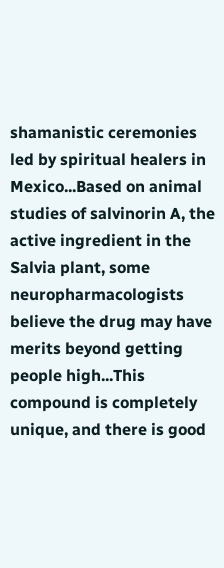shamanistic ceremonies led by spiritual healers in Mexico...Based on animal studies of salvinorin A, the active ingredient in the Salvia plant, some neuropharmacologists believe the drug may have merits beyond getting people high...This compound is completely unique, and there is good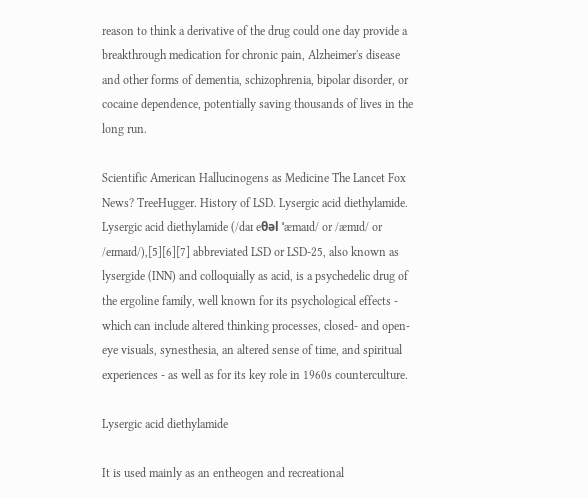reason to think a derivative of the drug could one day provide a breakthrough medication for chronic pain, Alzheimer's disease and other forms of dementia, schizophrenia, bipolar disorder, or cocaine dependence, potentially saving thousands of lives in the long run.

Scientific American Hallucinogens as Medicine The Lancet Fox News? TreeHugger. History of LSD. Lysergic acid diethylamide. Lysergic acid diethylamide (/daɪ eθəl ˈæmaɪd/ or /æmɪd/ or /eɪmaɪd/),[5][6][7] abbreviated LSD or LSD-25, also known as lysergide (INN) and colloquially as acid, is a psychedelic drug of the ergoline family, well known for its psychological effects - which can include altered thinking processes, closed- and open-eye visuals, synesthesia, an altered sense of time, and spiritual experiences - as well as for its key role in 1960s counterculture.

Lysergic acid diethylamide

It is used mainly as an entheogen and recreational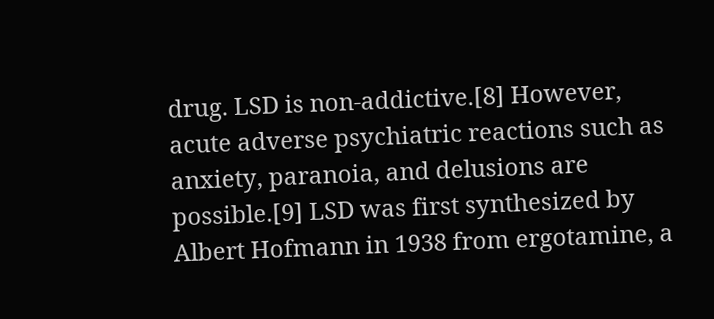drug. LSD is non-addictive.[8] However, acute adverse psychiatric reactions such as anxiety, paranoia, and delusions are possible.[9] LSD was first synthesized by Albert Hofmann in 1938 from ergotamine, a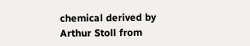chemical derived by Arthur Stoll from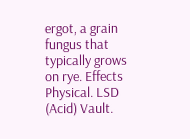ergot, a grain fungus that typically grows on rye. Effects Physical. LSD (Acid) Vault.